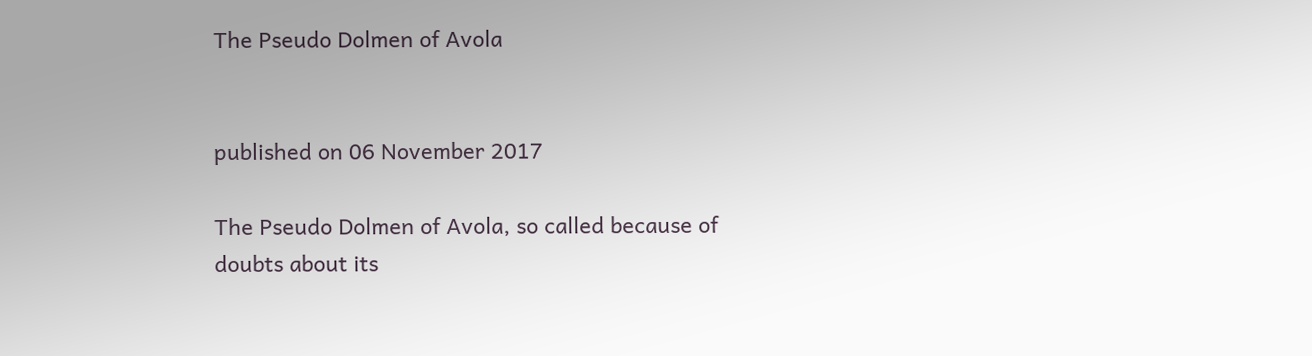The Pseudo Dolmen of Avola


published on 06 November 2017

The Pseudo Dolmen of Avola, so called because of doubts about its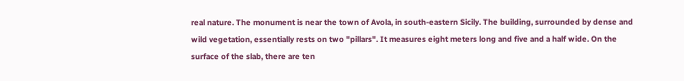real nature. The monument is near the town of Avola, in south-eastern Sicily. The building, surrounded by dense and wild vegetation, essentially rests on two "pillars". It measures eight meters long and five and a half wide. On the surface of the slab, there are ten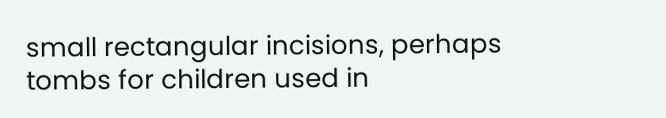small rectangular incisions, perhaps tombs for children used in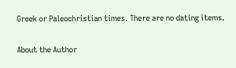Greek or Paleochristian times. There are no dating items.

About the Author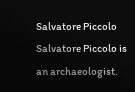Salvatore Piccolo
Salvatore Piccolo is an archaeologist.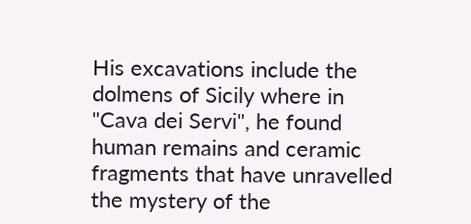His excavations include the dolmens of Sicily where in "Cava dei Servi", he found human remains and ceramic fragments that have unravelled the mystery of the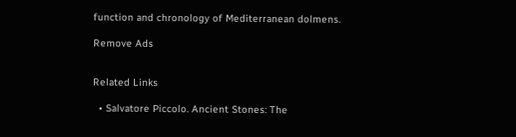function and chronology of Mediterranean dolmens.

Remove Ads


Related Links

  • Salvatore Piccolo. Ancient Stones: The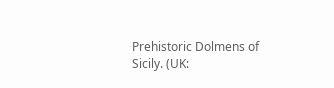Prehistoric Dolmens of Sicily. (UK: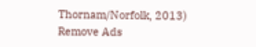Thornam/Norfolk, 2013)
Remove Ads